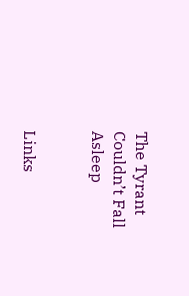The Tyrant Couldn’t Fall Asleep


Links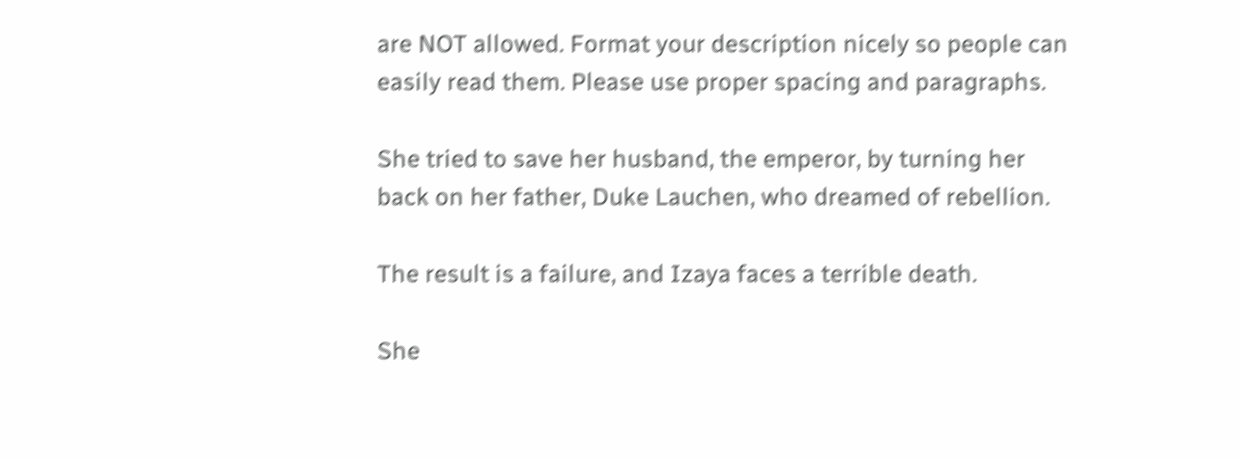are NOT allowed. Format your description nicely so people can easily read them. Please use proper spacing and paragraphs.

She tried to save her husband, the emperor, by turning her back on her father, Duke Lauchen, who dreamed of rebellion.

The result is a failure, and Izaya faces a terrible death.

She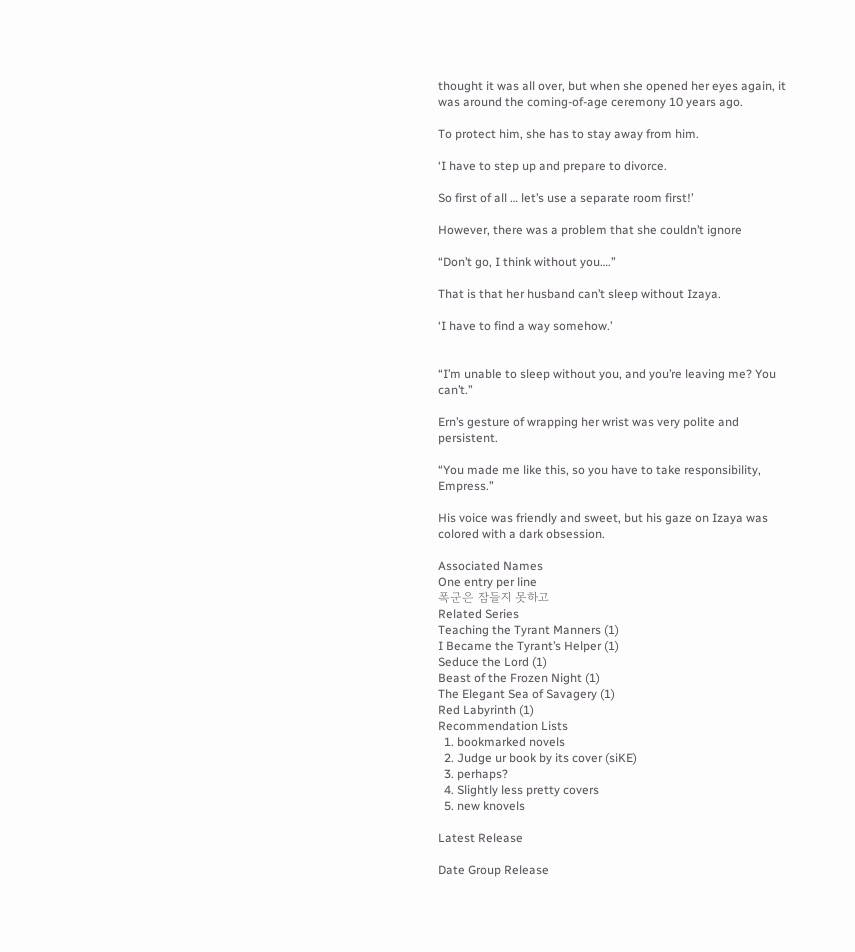thought it was all over, but when she opened her eyes again, it was around the coming-of-age ceremony 10 years ago.

To protect him, she has to stay away from him.

‘I have to step up and prepare to divorce.

So first of all … let’s use a separate room first!’

However, there was a problem that she couldn’t ignore

“Don’t go, I think without you….”

That is that her husband can’t sleep without Izaya.

‘I have to find a way somehow.’


“I’m unable to sleep without you, and you’re leaving me? You can’t.”

Ern’s gesture of wrapping her wrist was very polite and persistent.

“You made me like this, so you have to take responsibility, Empress.”

His voice was friendly and sweet, but his gaze on Izaya was colored with a dark obsession.

Associated Names
One entry per line
폭군은 잠들지 못하고
Related Series
Teaching the Tyrant Manners (1)
I Became the Tyrant’s Helper (1)
Seduce the Lord (1)
Beast of the Frozen Night (1)
The Elegant Sea of Savagery (1)
Red Labyrinth (1)
Recommendation Lists
  1. bookmarked novels
  2. Judge ur book by its cover (siKE)
  3. perhaps?
  4. Slightly less pretty covers
  5. new knovels

Latest Release

Date Group Release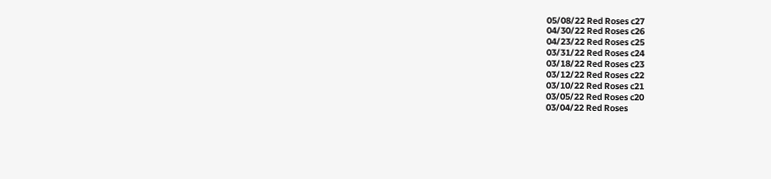05/08/22 Red Roses c27
04/30/22 Red Roses c26
04/23/22 Red Roses c25
03/31/22 Red Roses c24
03/18/22 Red Roses c23
03/12/22 Red Roses c22
03/10/22 Red Roses c21
03/05/22 Red Roses c20
03/04/22 Red Roses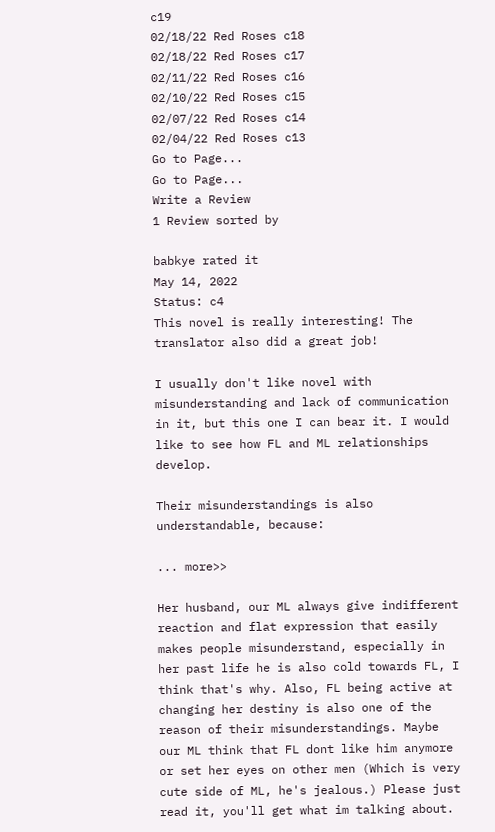c19
02/18/22 Red Roses c18
02/18/22 Red Roses c17
02/11/22 Red Roses c16
02/10/22 Red Roses c15
02/07/22 Red Roses c14
02/04/22 Red Roses c13
Go to Page...
Go to Page...
Write a Review
1 Review sorted by

babkye rated it
May 14, 2022
Status: c4
This novel is really interesting! The translator also did a great job!

I usually don't like novel with misunderstanding and lack of communication in it, but this one I can bear it. I would like to see how FL and ML relationships develop.

Their misunderstandings is also understandable, because:

... more>>

Her husband, our ML always give indifferent reaction and flat expression that easily makes people misunderstand, especially in her past life he is also cold towards FL, I think that's why. Also, FL being active at changing her destiny is also one of the reason of their misunderstandings. Maybe our ML think that FL dont like him anymore or set her eyes on other men (Which is very cute side of ML, he's jealous.) Please just read it, you'll get what im talking about.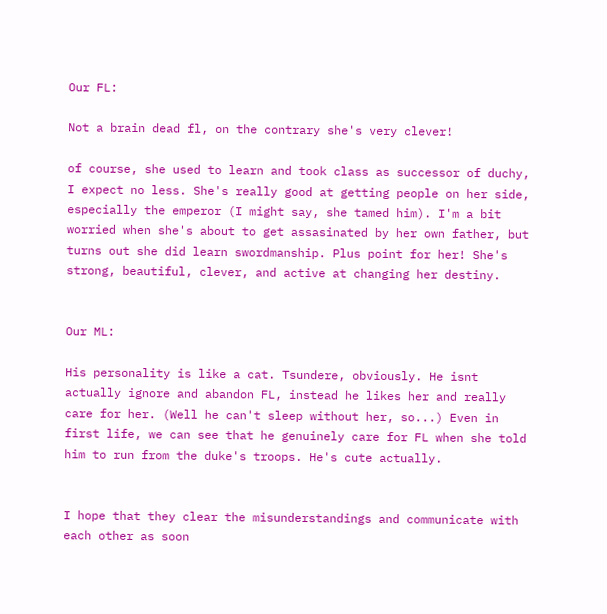Our FL:

Not a brain dead fl, on the contrary she's very clever!

of course, she used to learn and took class as successor of duchy, I expect no less. She's really good at getting people on her side, especially the emperor (I might say, she tamed him). I'm a bit worried when she's about to get assasinated by her own father, but turns out she did learn swordmanship. Plus point for her! She's strong, beautiful, clever, and active at changing her destiny.


Our ML:

His personality is like a cat. Tsundere, obviously. He isnt actually ignore and abandon FL, instead he likes her and really care for her. (Well he can't sleep without her, so...) Even in first life, we can see that he genuinely care for FL when she told him to run from the duke's troops. He's cute actually.


I hope that they clear the misunderstandings and communicate with each other as soon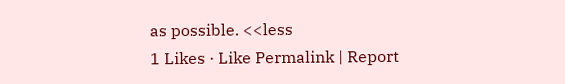as possible. <<less
1 Likes · Like Permalink | Report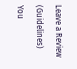Leave a Review (Guidelines)
You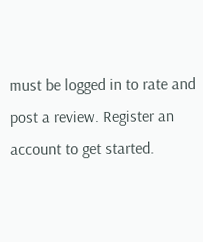must be logged in to rate and post a review. Register an account to get started.